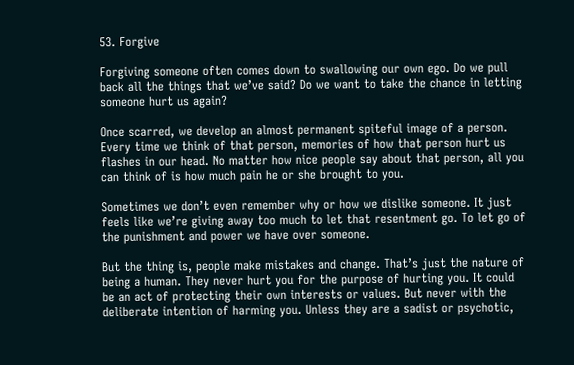53. Forgive

Forgiving someone often comes down to swallowing our own ego. Do we pull back all the things that we’ve said? Do we want to take the chance in letting someone hurt us again?

Once scarred, we develop an almost permanent spiteful image of a person. Every time we think of that person, memories of how that person hurt us flashes in our head. No matter how nice people say about that person, all you can think of is how much pain he or she brought to you.

Sometimes we don’t even remember why or how we dislike someone. It just feels like we’re giving away too much to let that resentment go. To let go of the punishment and power we have over someone.

But the thing is, people make mistakes and change. That’s just the nature of being a human. They never hurt you for the purpose of hurting you. It could be an act of protecting their own interests or values. But never with the deliberate intention of harming you. Unless they are a sadist or psychotic,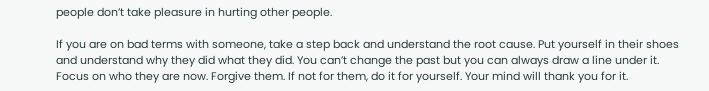people don’t take pleasure in hurting other people.

If you are on bad terms with someone, take a step back and understand the root cause. Put yourself in their shoes and understand why they did what they did. You can’t change the past but you can always draw a line under it. Focus on who they are now. Forgive them. If not for them, do it for yourself. Your mind will thank you for it.